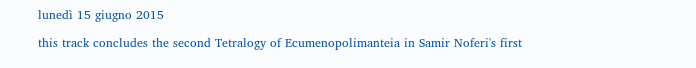lunedì 15 giugno 2015

this track concludes the second Tetralogy of Ecumenopolimanteia in Samir Noferi's first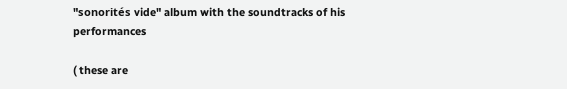"sonorités vide" album with the soundtracks of his performances

( these are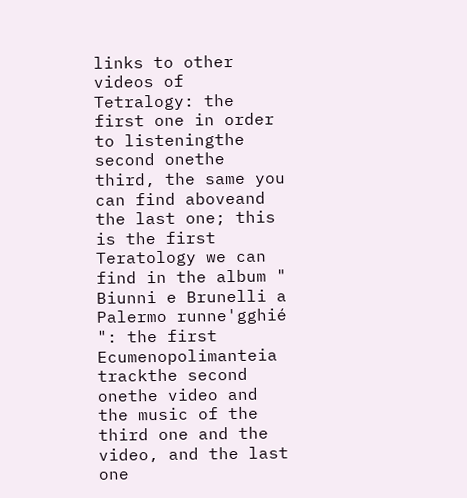links to other videos of Tetralogy: the first one in order to listeningthe second onethe third, the same you can find aboveand the last one; this is the first Teratology we can find in the album " Biunni e Brunelli a Palermo runne'gghié ": the first Ecumenopolimanteia trackthe second onethe video and the music of the third one and the video, and the last one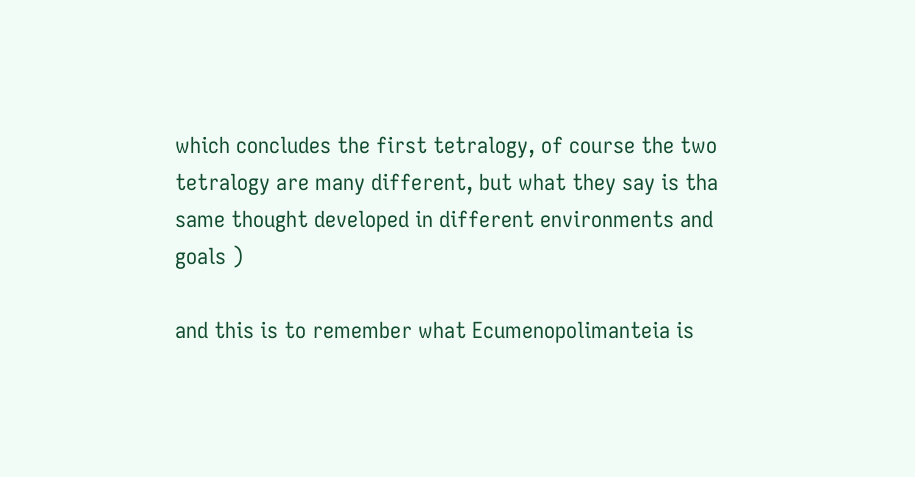which concludes the first tetralogy, of course the two tetralogy are many different, but what they say is tha same thought developed in different environments and goals )

and this is to remember what Ecumenopolimanteia is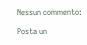Nessun commento:

Posta un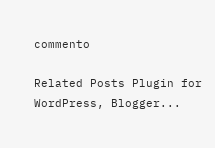commento

Related Posts Plugin for WordPress, Blogger...